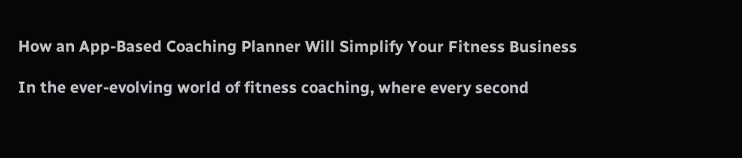How an App-Based Coaching Planner Will Simplify Your Fitness Business

In the ever-evolving world of fitness coaching, where every second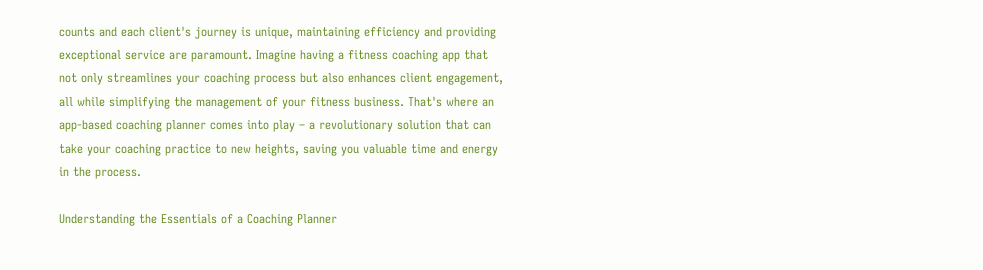counts and each client's journey is unique, maintaining efficiency and providing exceptional service are paramount. Imagine having a fitness coaching app that not only streamlines your coaching process but also enhances client engagement, all while simplifying the management of your fitness business. That's where an app-based coaching planner comes into play – a revolutionary solution that can take your coaching practice to new heights, saving you valuable time and energy in the process.

Understanding the Essentials of a Coaching Planner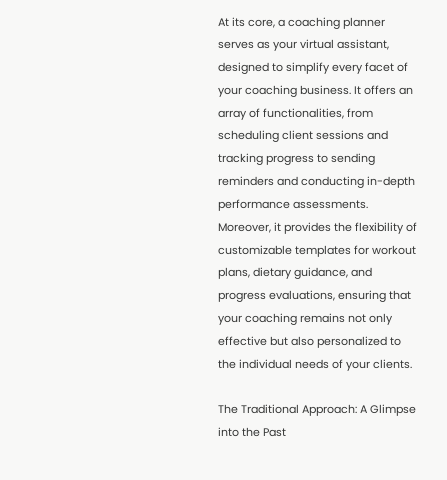At its core, a coaching planner serves as your virtual assistant, designed to simplify every facet of your coaching business. It offers an array of functionalities, from scheduling client sessions and tracking progress to sending reminders and conducting in-depth performance assessments. Moreover, it provides the flexibility of customizable templates for workout plans, dietary guidance, and progress evaluations, ensuring that your coaching remains not only effective but also personalized to the individual needs of your clients.

The Traditional Approach: A Glimpse into the Past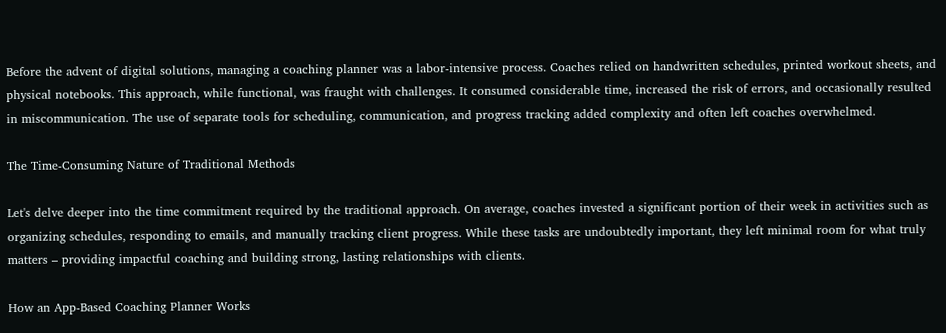Before the advent of digital solutions, managing a coaching planner was a labor-intensive process. Coaches relied on handwritten schedules, printed workout sheets, and physical notebooks. This approach, while functional, was fraught with challenges. It consumed considerable time, increased the risk of errors, and occasionally resulted in miscommunication. The use of separate tools for scheduling, communication, and progress tracking added complexity and often left coaches overwhelmed.

The Time-Consuming Nature of Traditional Methods

Let's delve deeper into the time commitment required by the traditional approach. On average, coaches invested a significant portion of their week in activities such as organizing schedules, responding to emails, and manually tracking client progress. While these tasks are undoubtedly important, they left minimal room for what truly matters – providing impactful coaching and building strong, lasting relationships with clients.

How an App-Based Coaching Planner Works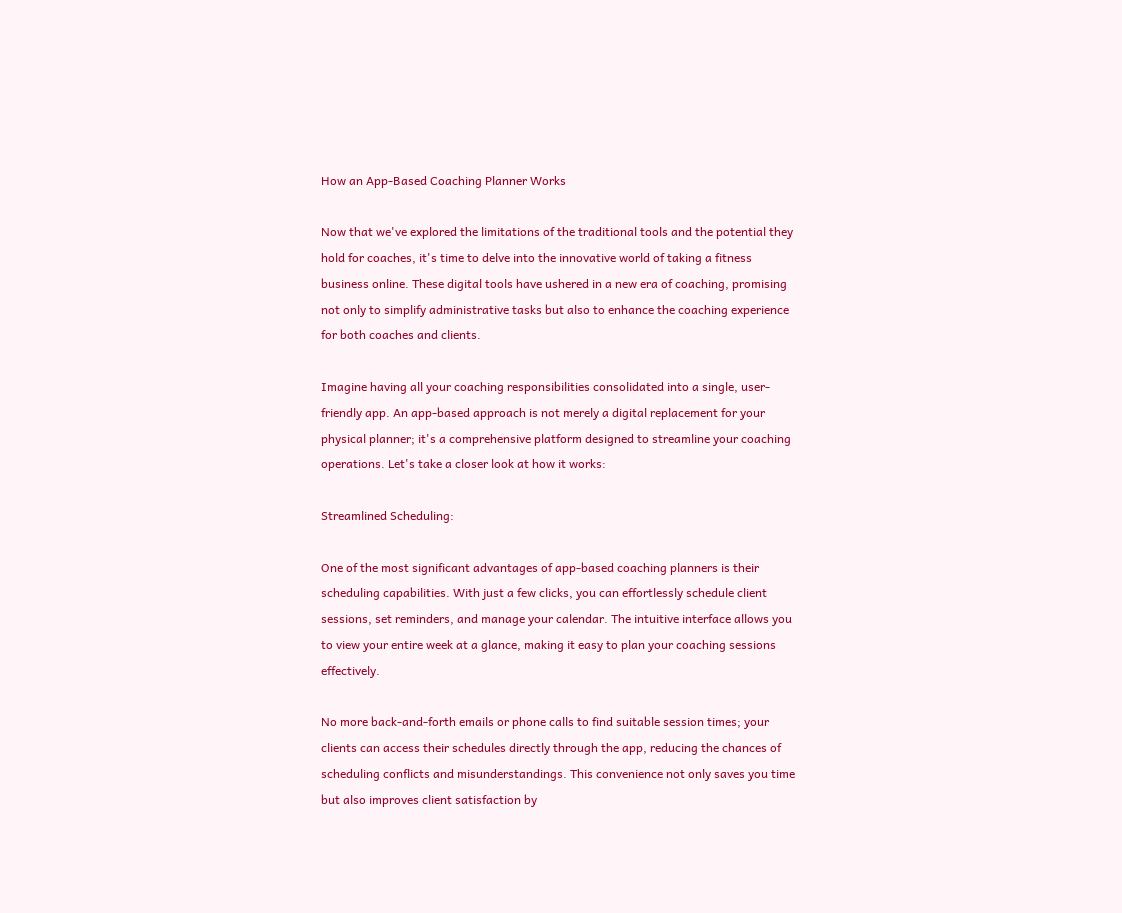How an App-Based Coaching Planner Works

Now that we've explored the limitations of the traditional tools and the potential they hold for coaches, it's time to delve into the innovative world of taking a fitness business online. These digital tools have ushered in a new era of coaching, promising not only to simplify administrative tasks but also to enhance the coaching experience for both coaches and clients.

Imagine having all your coaching responsibilities consolidated into a single, user-friendly app. An app-based approach is not merely a digital replacement for your physical planner; it's a comprehensive platform designed to streamline your coaching operations. Let's take a closer look at how it works:

Streamlined Scheduling:

One of the most significant advantages of app-based coaching planners is their scheduling capabilities. With just a few clicks, you can effortlessly schedule client sessions, set reminders, and manage your calendar. The intuitive interface allows you to view your entire week at a glance, making it easy to plan your coaching sessions effectively.

No more back-and-forth emails or phone calls to find suitable session times; your clients can access their schedules directly through the app, reducing the chances of scheduling conflicts and misunderstandings. This convenience not only saves you time but also improves client satisfaction by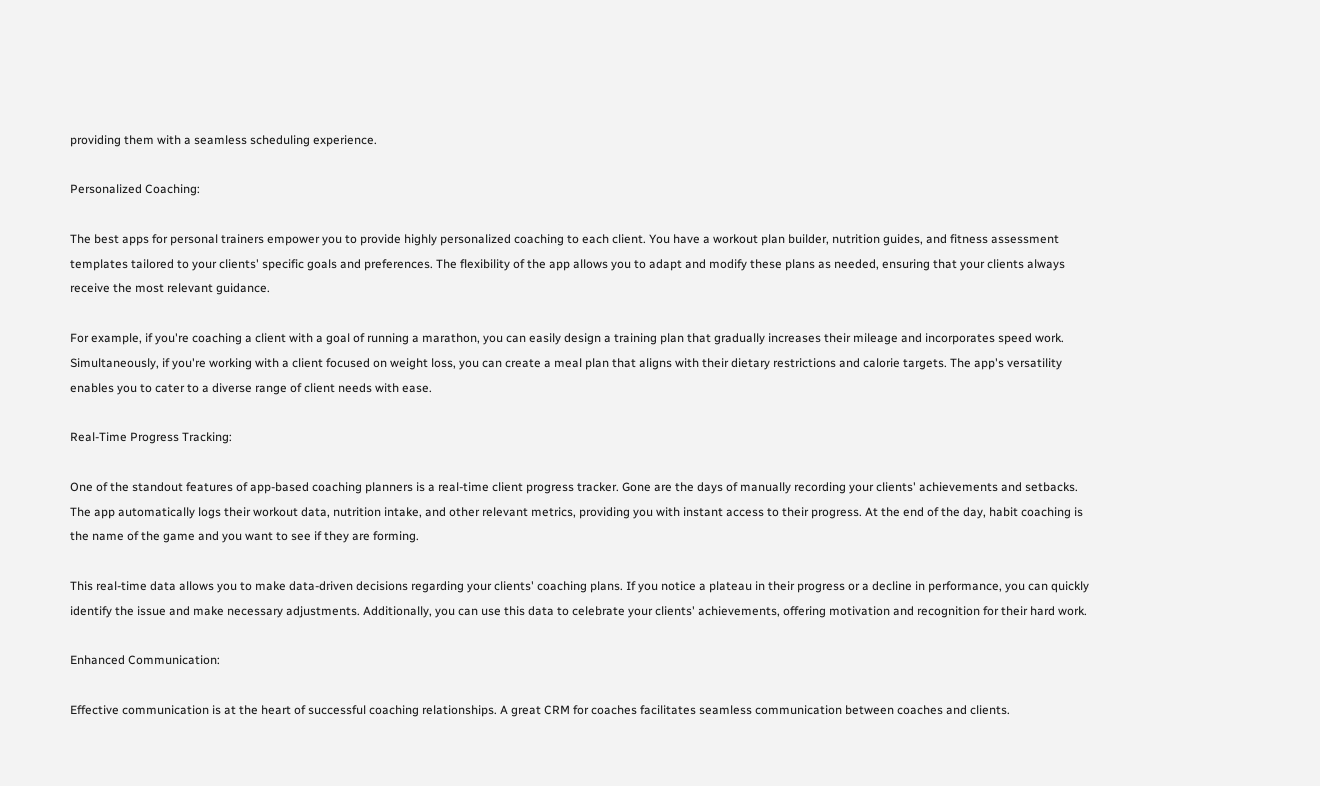providing them with a seamless scheduling experience.

Personalized Coaching:

The best apps for personal trainers empower you to provide highly personalized coaching to each client. You have a workout plan builder, nutrition guides, and fitness assessment templates tailored to your clients' specific goals and preferences. The flexibility of the app allows you to adapt and modify these plans as needed, ensuring that your clients always receive the most relevant guidance.

For example, if you're coaching a client with a goal of running a marathon, you can easily design a training plan that gradually increases their mileage and incorporates speed work. Simultaneously, if you're working with a client focused on weight loss, you can create a meal plan that aligns with their dietary restrictions and calorie targets. The app's versatility enables you to cater to a diverse range of client needs with ease.

Real-Time Progress Tracking:

One of the standout features of app-based coaching planners is a real-time client progress tracker. Gone are the days of manually recording your clients' achievements and setbacks. The app automatically logs their workout data, nutrition intake, and other relevant metrics, providing you with instant access to their progress. At the end of the day, habit coaching is the name of the game and you want to see if they are forming.

This real-time data allows you to make data-driven decisions regarding your clients' coaching plans. If you notice a plateau in their progress or a decline in performance, you can quickly identify the issue and make necessary adjustments. Additionally, you can use this data to celebrate your clients' achievements, offering motivation and recognition for their hard work.

Enhanced Communication:

Effective communication is at the heart of successful coaching relationships. A great CRM for coaches facilitates seamless communication between coaches and clients.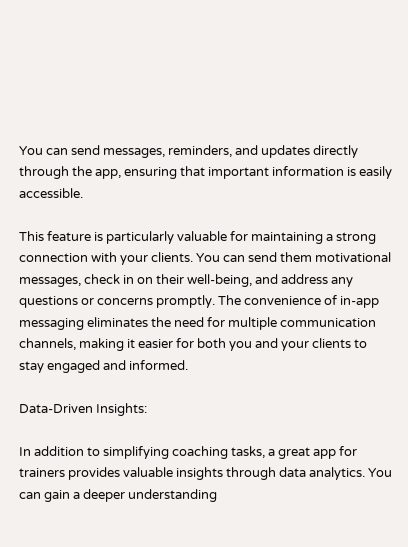You can send messages, reminders, and updates directly through the app, ensuring that important information is easily accessible.

This feature is particularly valuable for maintaining a strong connection with your clients. You can send them motivational messages, check in on their well-being, and address any questions or concerns promptly. The convenience of in-app messaging eliminates the need for multiple communication channels, making it easier for both you and your clients to stay engaged and informed.

Data-Driven Insights:

In addition to simplifying coaching tasks, a great app for trainers provides valuable insights through data analytics. You can gain a deeper understanding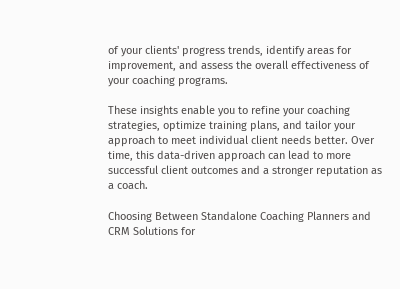of your clients' progress trends, identify areas for improvement, and assess the overall effectiveness of your coaching programs.

These insights enable you to refine your coaching strategies, optimize training plans, and tailor your approach to meet individual client needs better. Over time, this data-driven approach can lead to more successful client outcomes and a stronger reputation as a coach.

Choosing Between Standalone Coaching Planners and CRM Solutions for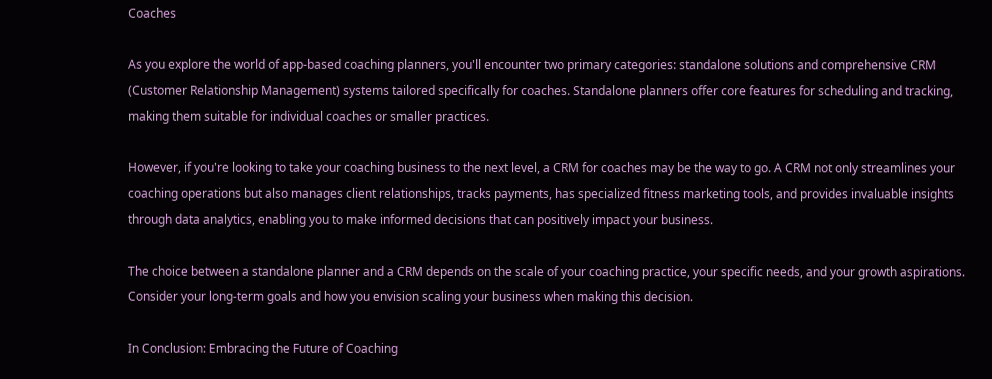Coaches

As you explore the world of app-based coaching planners, you'll encounter two primary categories: standalone solutions and comprehensive CRM (Customer Relationship Management) systems tailored specifically for coaches. Standalone planners offer core features for scheduling and tracking, making them suitable for individual coaches or smaller practices.

However, if you're looking to take your coaching business to the next level, a CRM for coaches may be the way to go. A CRM not only streamlines your coaching operations but also manages client relationships, tracks payments, has specialized fitness marketing tools, and provides invaluable insights through data analytics, enabling you to make informed decisions that can positively impact your business.

The choice between a standalone planner and a CRM depends on the scale of your coaching practice, your specific needs, and your growth aspirations. Consider your long-term goals and how you envision scaling your business when making this decision.

In Conclusion: Embracing the Future of Coaching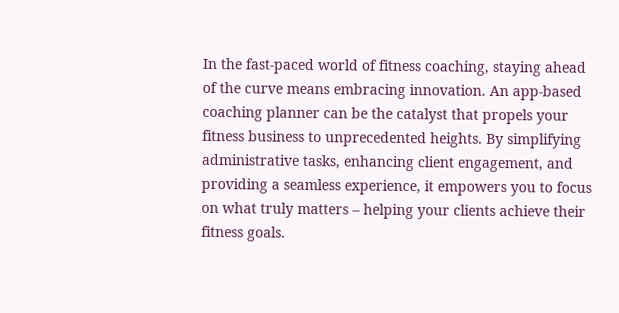In the fast-paced world of fitness coaching, staying ahead of the curve means embracing innovation. An app-based coaching planner can be the catalyst that propels your fitness business to unprecedented heights. By simplifying administrative tasks, enhancing client engagement, and providing a seamless experience, it empowers you to focus on what truly matters – helping your clients achieve their fitness goals.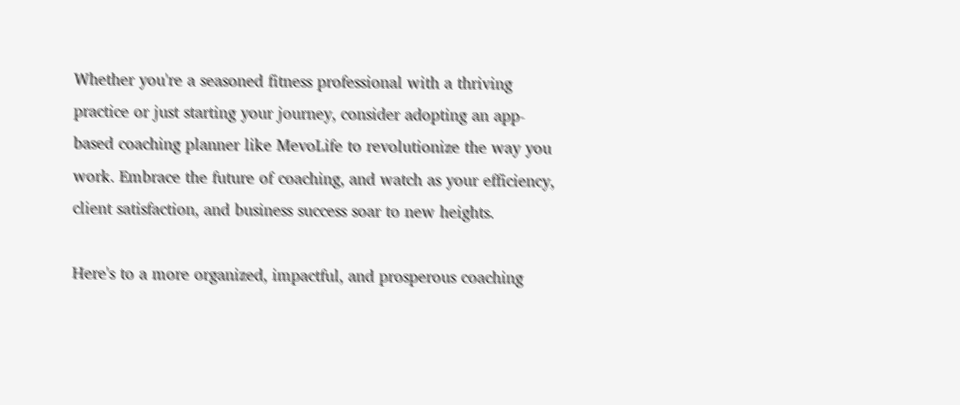Whether you're a seasoned fitness professional with a thriving practice or just starting your journey, consider adopting an app-based coaching planner like MevoLife to revolutionize the way you work. Embrace the future of coaching, and watch as your efficiency, client satisfaction, and business success soar to new heights.

Here's to a more organized, impactful, and prosperous coaching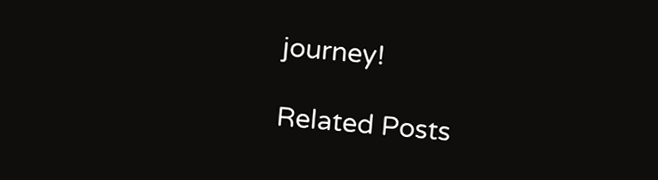journey!

Related Posts